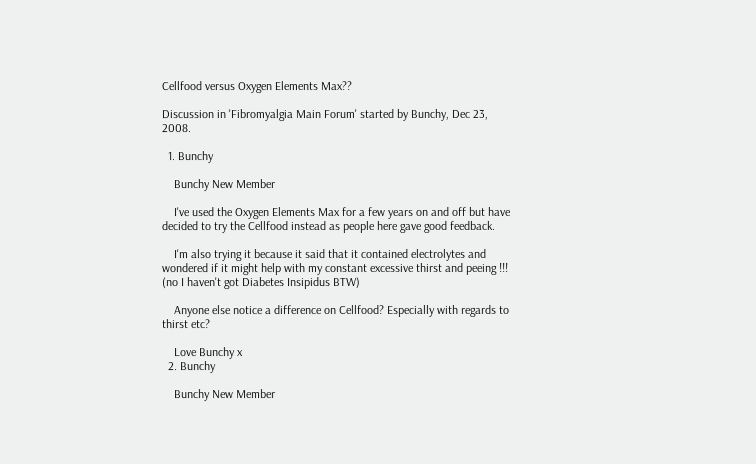Cellfood versus Oxygen Elements Max??

Discussion in 'Fibromyalgia Main Forum' started by Bunchy, Dec 23, 2008.

  1. Bunchy

    Bunchy New Member

    I've used the Oxygen Elements Max for a few years on and off but have decided to try the Cellfood instead as people here gave good feedback.

    I'm also trying it because it said that it contained electrolytes and wondered if it might help with my constant excessive thirst and peeing !!! (no I haven't got Diabetes Insipidus BTW)

    Anyone else notice a difference on Cellfood? Especially with regards to thirst etc?

    Love Bunchy x
  2. Bunchy

    Bunchy New Member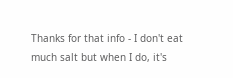Thanks for that info - I don't eat much salt but when I do, it's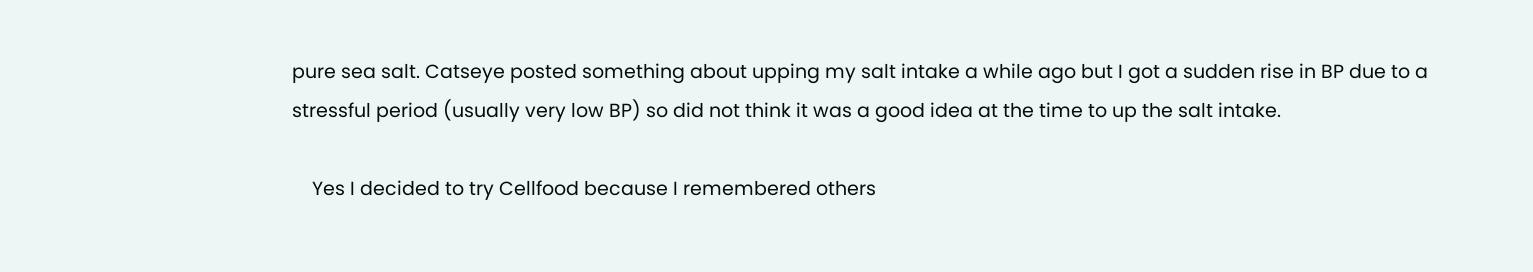pure sea salt. Catseye posted something about upping my salt intake a while ago but I got a sudden rise in BP due to a stressful period (usually very low BP) so did not think it was a good idea at the time to up the salt intake.

    Yes I decided to try Cellfood because I remembered others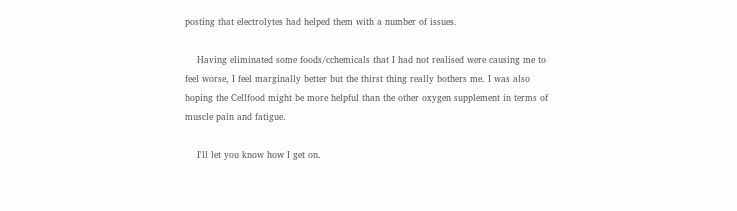posting that electrolytes had helped them with a number of issues.

    Having eliminated some foods/cchemicals that I had not realised were causing me to feel worse, I feel marginally better but the thirst thing really bothers me. I was also hoping the Cellfood might be more helpful than the other oxygen supplement in terms of muscle pain and fatigue.

    I'll let you know how I get on.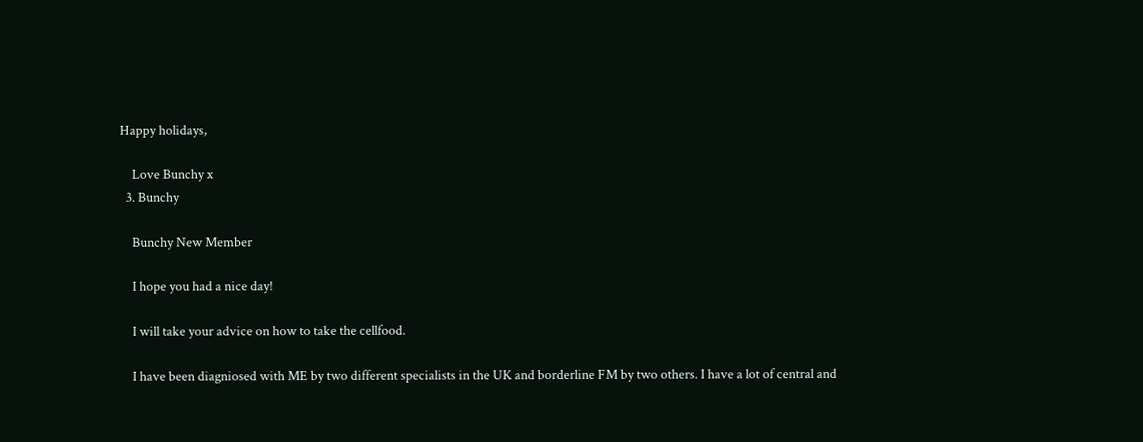Happy holidays,

    Love Bunchy x
  3. Bunchy

    Bunchy New Member

    I hope you had a nice day!

    I will take your advice on how to take the cellfood.

    I have been diagniosed with ME by two different specialists in the UK and borderline FM by two others. I have a lot of central and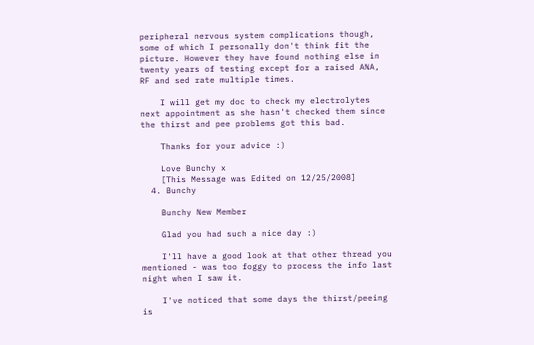peripheral nervous system complications though, some of which I personally don't think fit the picture. However they have found nothing else in twenty years of testing except for a raised ANA, RF and sed rate multiple times.

    I will get my doc to check my electrolytes next appointment as she hasn't checked them since the thirst and pee problems got this bad.

    Thanks for your advice :)

    Love Bunchy x
    [This Message was Edited on 12/25/2008]
  4. Bunchy

    Bunchy New Member

    Glad you had such a nice day :)

    I'll have a good look at that other thread you mentioned - was too foggy to process the info last night when I saw it.

    I've noticed that some days the thirst/peeing is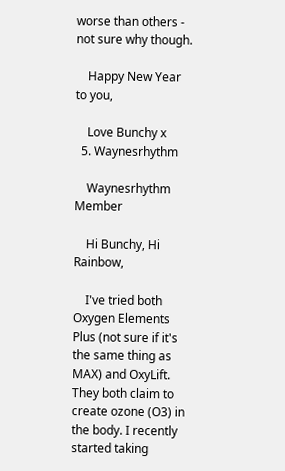worse than others - not sure why though.

    Happy New Year to you,

    Love Bunchy x
  5. Waynesrhythm

    Waynesrhythm Member

    Hi Bunchy, Hi Rainbow,

    I've tried both Oxygen Elements Plus (not sure if it's the same thing as MAX) and OxyLift. They both claim to create ozone (O3) in the body. I recently started taking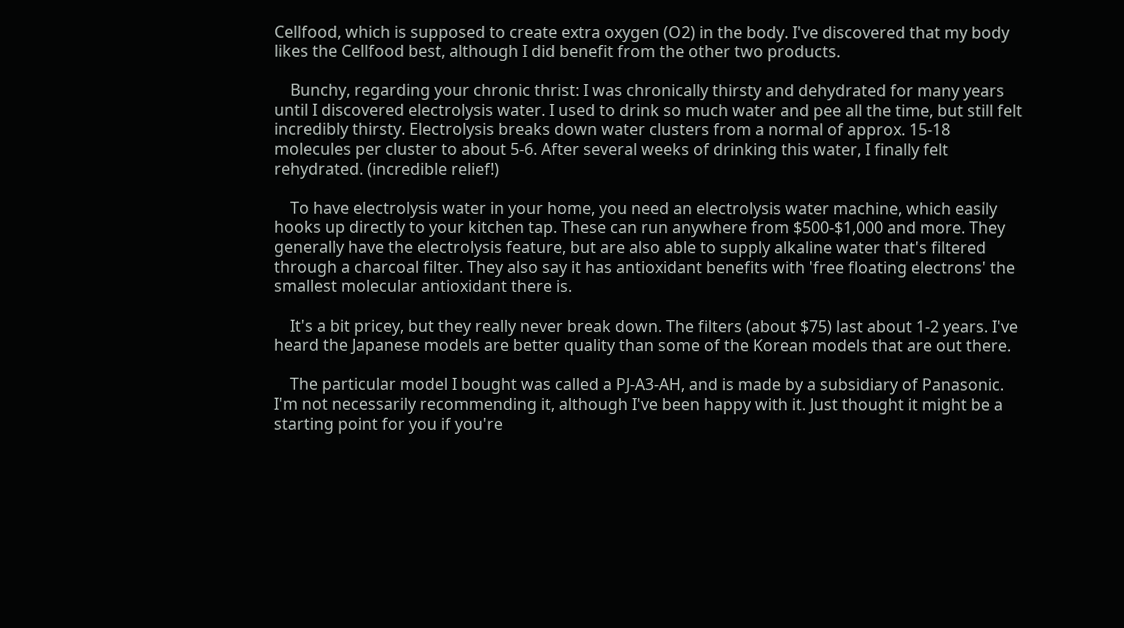Cellfood, which is supposed to create extra oxygen (O2) in the body. I've discovered that my body likes the Cellfood best, although I did benefit from the other two products.

    Bunchy, regarding your chronic thrist: I was chronically thirsty and dehydrated for many years until I discovered electrolysis water. I used to drink so much water and pee all the time, but still felt incredibly thirsty. Electrolysis breaks down water clusters from a normal of approx. 15-18 molecules per cluster to about 5-6. After several weeks of drinking this water, I finally felt rehydrated. (incredible relief!)

    To have electrolysis water in your home, you need an electrolysis water machine, which easily hooks up directly to your kitchen tap. These can run anywhere from $500-$1,000 and more. They generally have the electrolysis feature, but are also able to supply alkaline water that's filtered through a charcoal filter. They also say it has antioxidant benefits with 'free floating electrons' the smallest molecular antioxidant there is.

    It's a bit pricey, but they really never break down. The filters (about $75) last about 1-2 years. I've heard the Japanese models are better quality than some of the Korean models that are out there.

    The particular model I bought was called a PJ-A3-AH, and is made by a subsidiary of Panasonic. I'm not necessarily recommending it, although I've been happy with it. Just thought it might be a starting point for you if you're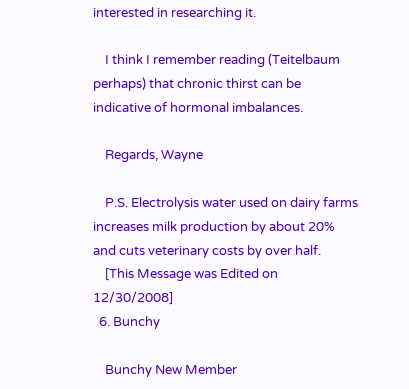interested in researching it.

    I think I remember reading (Teitelbaum perhaps) that chronic thirst can be indicative of hormonal imbalances.

    Regards, Wayne

    P.S. Electrolysis water used on dairy farms increases milk production by about 20% and cuts veterinary costs by over half.
    [This Message was Edited on 12/30/2008]
  6. Bunchy

    Bunchy New Member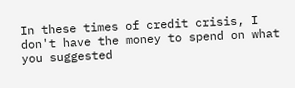In these times of credit crisis, I don't have the money to spend on what you suggested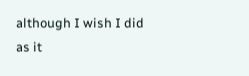although I wish I did as it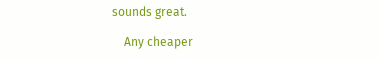sounds great.

    Any cheaper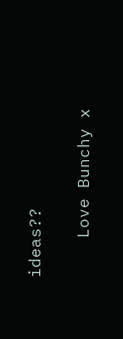ideas??

    Love Bunchy x